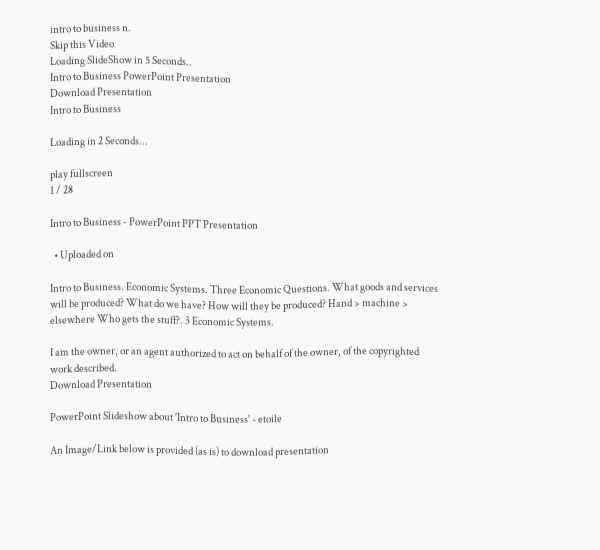intro to business n.
Skip this Video
Loading SlideShow in 5 Seconds..
Intro to Business PowerPoint Presentation
Download Presentation
Intro to Business

Loading in 2 Seconds...

play fullscreen
1 / 28

Intro to Business - PowerPoint PPT Presentation

  • Uploaded on

Intro to Business. Economic Systems. Three Economic Questions. What goods and services will be produced? What do we have? How will they be produced? Hand > machine > elsewhere Who gets the stuff?. 3 Economic Systems.

I am the owner, or an agent authorized to act on behalf of the owner, of the copyrighted work described.
Download Presentation

PowerPoint Slideshow about 'Intro to Business' - etoile

An Image/Link below is provided (as is) to download presentation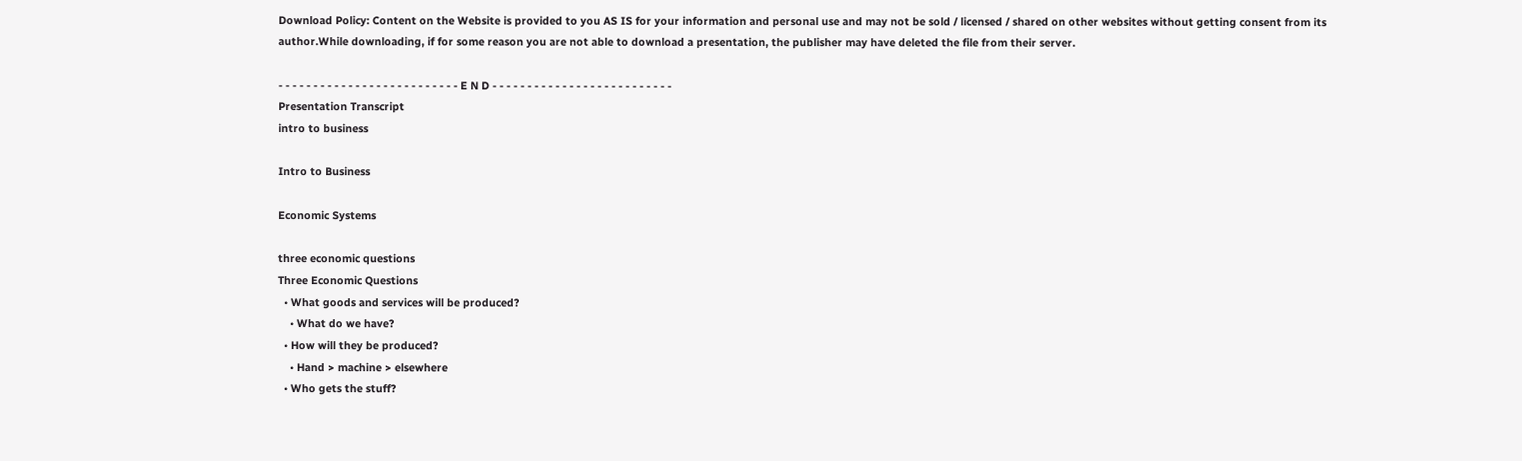Download Policy: Content on the Website is provided to you AS IS for your information and personal use and may not be sold / licensed / shared on other websites without getting consent from its author.While downloading, if for some reason you are not able to download a presentation, the publisher may have deleted the file from their server.

- - - - - - - - - - - - - - - - - - - - - - - - - - E N D - - - - - - - - - - - - - - - - - - - - - - - - - -
Presentation Transcript
intro to business

Intro to Business

Economic Systems

three economic questions
Three Economic Questions
  • What goods and services will be produced?
    • What do we have?
  • How will they be produced?
    • Hand > machine > elsewhere
  • Who gets the stuff?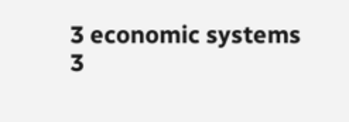3 economic systems
3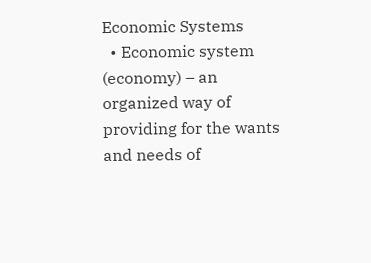Economic Systems
  • Economic system (economy) – an organized way of providing for the wants and needs of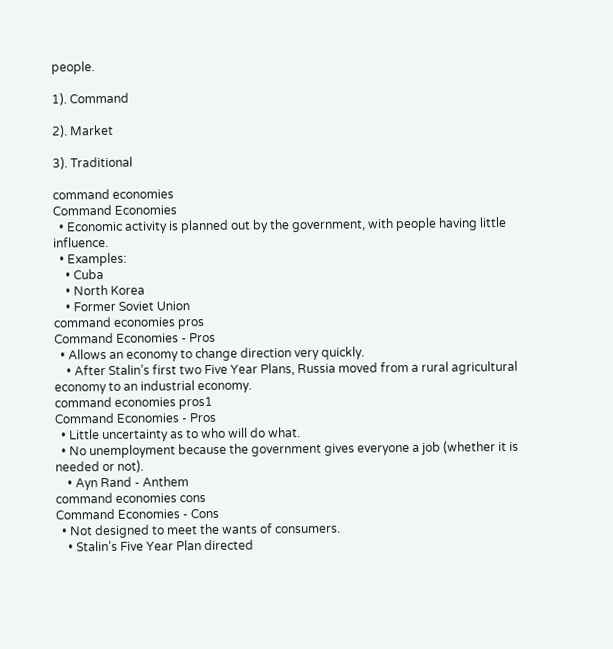people.

1). Command

2). Market

3). Traditional

command economies
Command Economies
  • Economic activity is planned out by the government, with people having little influence.
  • Examples:
    • Cuba
    • North Korea
    • Former Soviet Union
command economies pros
Command Economies - Pros
  • Allows an economy to change direction very quickly.
    • After Stalin’s first two Five Year Plans, Russia moved from a rural agricultural economy to an industrial economy.
command economies pros1
Command Economies - Pros
  • Little uncertainty as to who will do what.
  • No unemployment because the government gives everyone a job (whether it is needed or not).
    • Ayn Rand - Anthem
command economies cons
Command Economies - Cons
  • Not designed to meet the wants of consumers.
    • Stalin’s Five Year Plan directed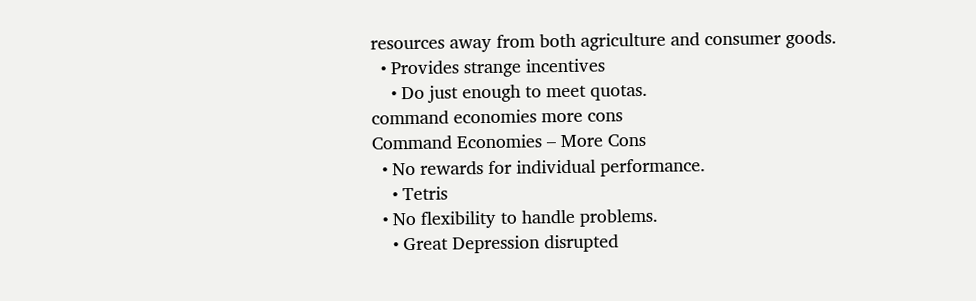resources away from both agriculture and consumer goods.
  • Provides strange incentives
    • Do just enough to meet quotas.
command economies more cons
Command Economies – More Cons
  • No rewards for individual performance.
    • Tetris
  • No flexibility to handle problems.
    • Great Depression disrupted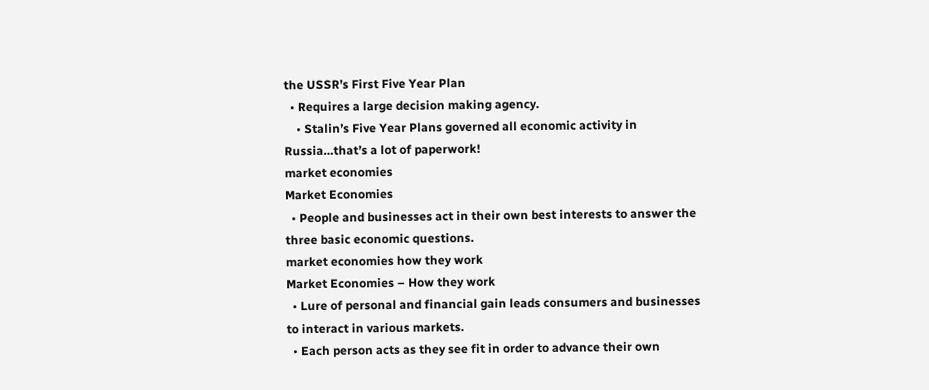the USSR’s First Five Year Plan
  • Requires a large decision making agency.
    • Stalin’s Five Year Plans governed all economic activity in Russia…that’s a lot of paperwork!
market economies
Market Economies
  • People and businesses act in their own best interests to answer the three basic economic questions.
market economies how they work
Market Economies – How they work
  • Lure of personal and financial gain leads consumers and businesses to interact in various markets.
  • Each person acts as they see fit in order to advance their own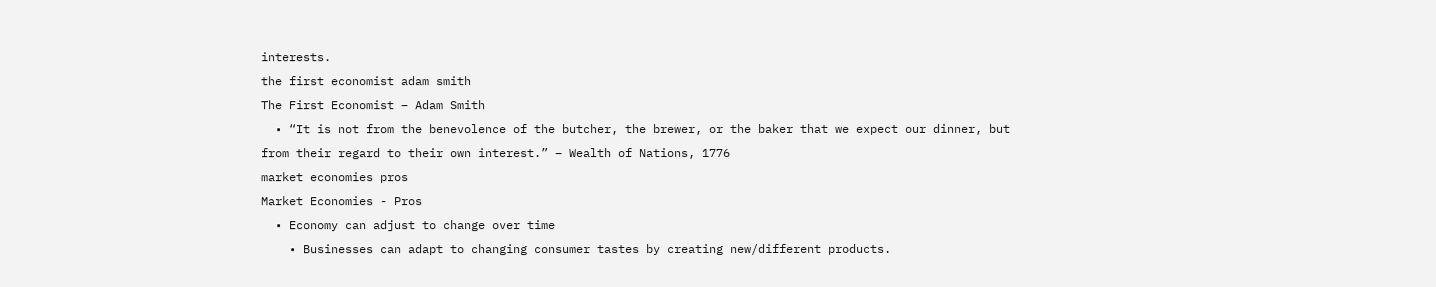interests.
the first economist adam smith
The First Economist – Adam Smith
  • “It is not from the benevolence of the butcher, the brewer, or the baker that we expect our dinner, but from their regard to their own interest.” – Wealth of Nations, 1776
market economies pros
Market Economies - Pros
  • Economy can adjust to change over time
    • Businesses can adapt to changing consumer tastes by creating new/different products.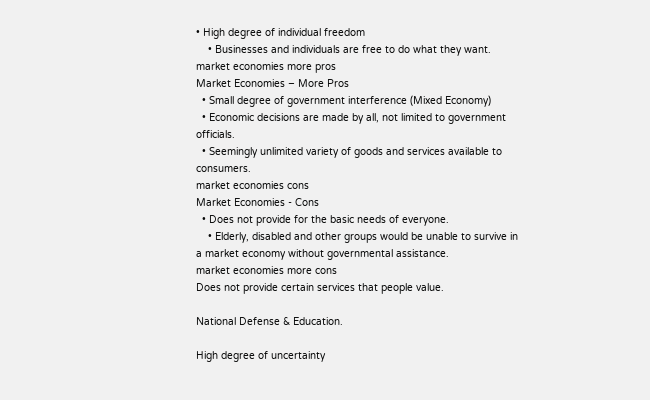• High degree of individual freedom
    • Businesses and individuals are free to do what they want.
market economies more pros
Market Economies – More Pros
  • Small degree of government interference (Mixed Economy)
  • Economic decisions are made by all, not limited to government officials.
  • Seemingly unlimited variety of goods and services available to consumers.
market economies cons
Market Economies - Cons
  • Does not provide for the basic needs of everyone.
    • Elderly, disabled and other groups would be unable to survive in a market economy without governmental assistance.
market economies more cons
Does not provide certain services that people value.

National Defense & Education.

High degree of uncertainty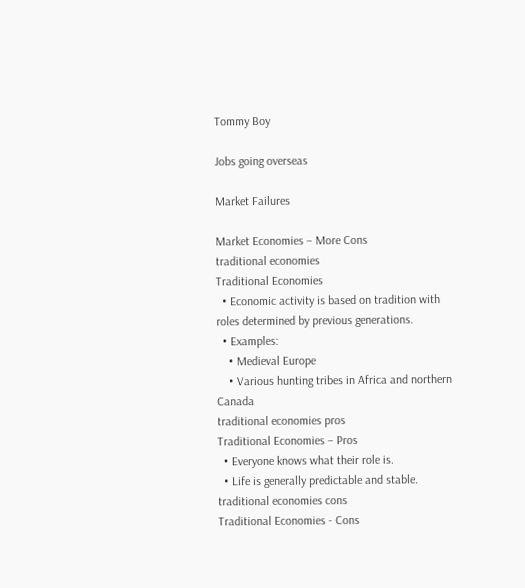Tommy Boy

Jobs going overseas

Market Failures

Market Economies – More Cons
traditional economies
Traditional Economies
  • Economic activity is based on tradition with roles determined by previous generations.
  • Examples:
    • Medieval Europe
    • Various hunting tribes in Africa and northern Canada
traditional economies pros
Traditional Economies – Pros
  • Everyone knows what their role is.
  • Life is generally predictable and stable.
traditional economies cons
Traditional Economies - Cons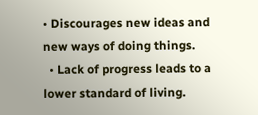• Discourages new ideas and new ways of doing things.
  • Lack of progress leads to a lower standard of living.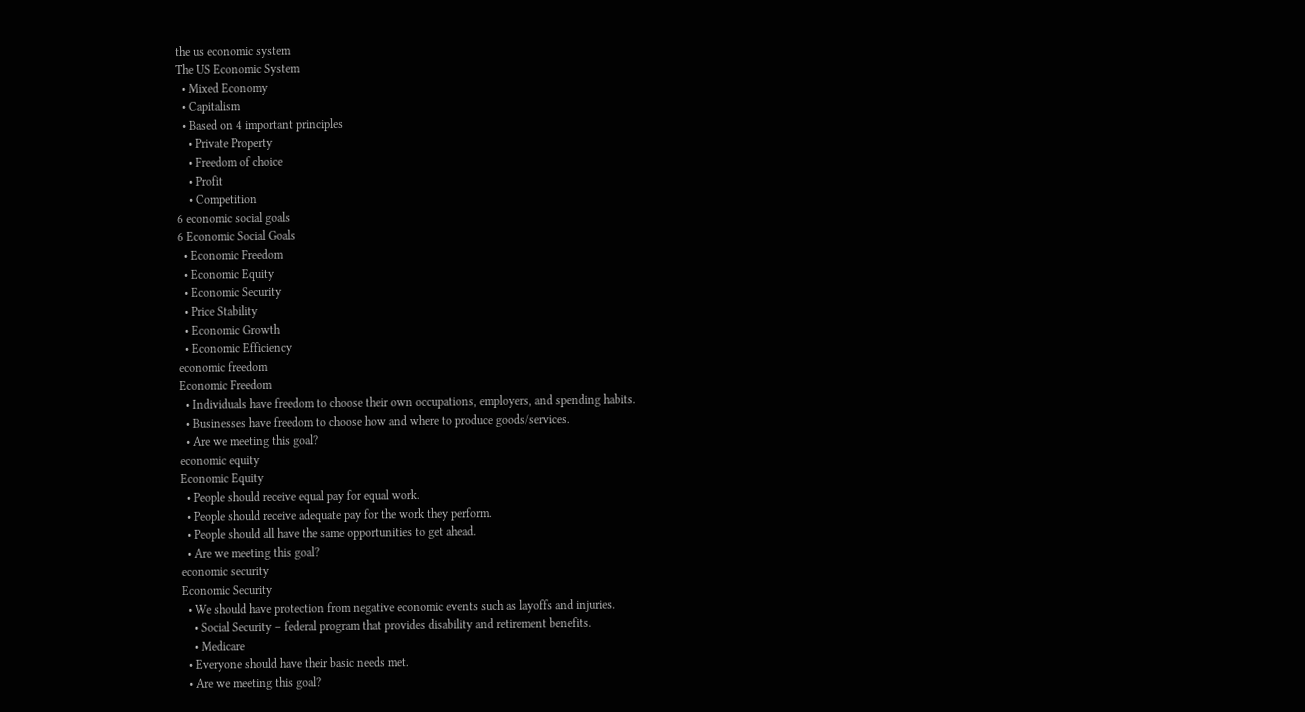the us economic system
The US Economic System
  • Mixed Economy
  • Capitalism
  • Based on 4 important principles
    • Private Property
    • Freedom of choice
    • Profit
    • Competition
6 economic social goals
6 Economic Social Goals
  • Economic Freedom
  • Economic Equity
  • Economic Security
  • Price Stability
  • Economic Growth
  • Economic Efficiency
economic freedom
Economic Freedom
  • Individuals have freedom to choose their own occupations, employers, and spending habits.
  • Businesses have freedom to choose how and where to produce goods/services.
  • Are we meeting this goal?
economic equity
Economic Equity
  • People should receive equal pay for equal work.
  • People should receive adequate pay for the work they perform.
  • People should all have the same opportunities to get ahead.
  • Are we meeting this goal?
economic security
Economic Security
  • We should have protection from negative economic events such as layoffs and injuries.
    • Social Security – federal program that provides disability and retirement benefits.
    • Medicare
  • Everyone should have their basic needs met.
  • Are we meeting this goal?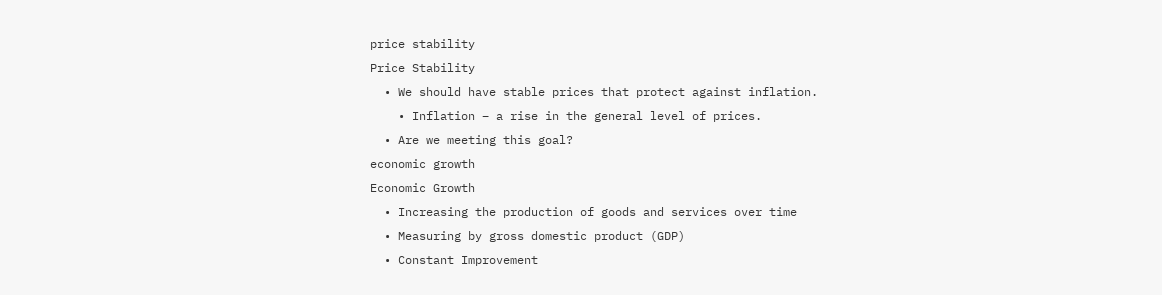price stability
Price Stability
  • We should have stable prices that protect against inflation.
    • Inflation – a rise in the general level of prices.
  • Are we meeting this goal?
economic growth
Economic Growth
  • Increasing the production of goods and services over time
  • Measuring by gross domestic product (GDP)
  • Constant Improvement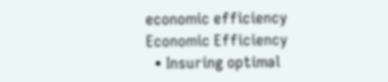economic efficiency
Economic Efficiency
  • Insuring optimal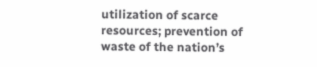utilization of scarce resources; prevention of waste of the nation’s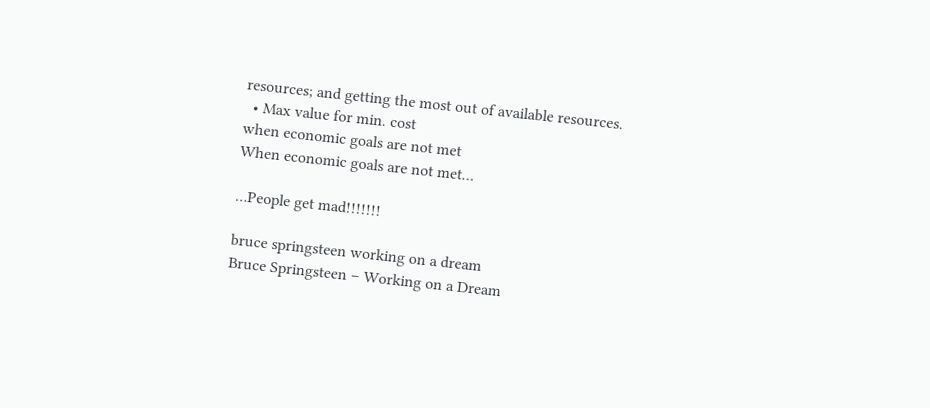resources; and getting the most out of available resources.
  • Max value for min. cost
when economic goals are not met
When economic goals are not met…

…People get mad!!!!!!!

bruce springsteen working on a dream
Bruce Springsteen – Working on a Dream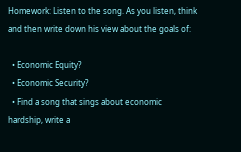Homework: Listen to the song. As you listen, think and then write down his view about the goals of:

  • Economic Equity?
  • Economic Security?
  • Find a song that sings about economic hardship, write a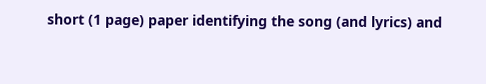short (1 page) paper identifying the song (and lyrics) and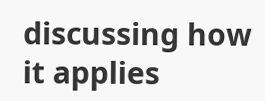discussing how it applies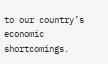to our country’s economic shortcomings.